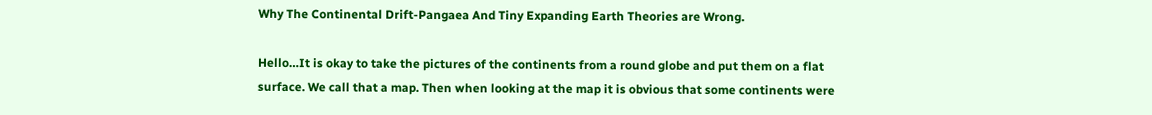Why The Continental Drift-Pangaea And Tiny Expanding Earth Theories are Wrong.

Hello…It is okay to take the pictures of the continents from a round globe and put them on a flat surface. We call that a map. Then when looking at the map it is obvious that some continents were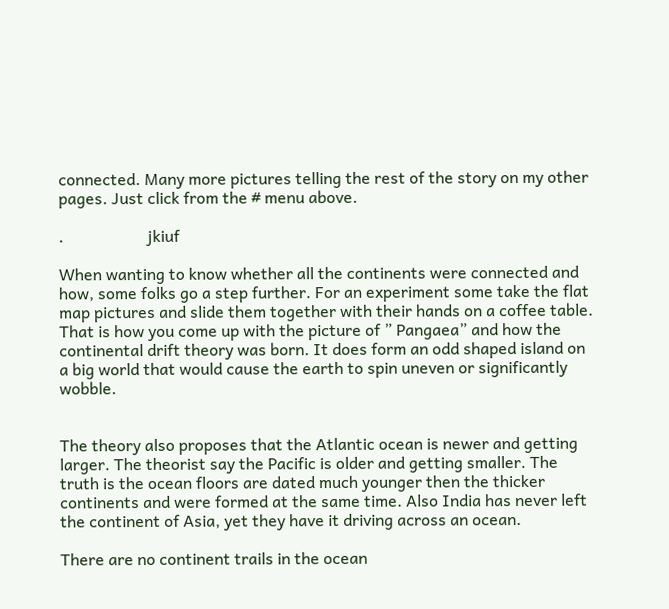connected. Many more pictures telling the rest of the story on my other pages. Just click from the # menu above.

.                     jkiuf

When wanting to know whether all the continents were connected and how, some folks go a step further. For an experiment some take the flat map pictures and slide them together with their hands on a coffee table. That is how you come up with the picture of ” Pangaea” and how the continental drift theory was born. It does form an odd shaped island on a big world that would cause the earth to spin uneven or significantly wobble.


The theory also proposes that the Atlantic ocean is newer and getting larger. The theorist say the Pacific is older and getting smaller. The truth is the ocean floors are dated much younger then the thicker continents and were formed at the same time. Also India has never left the continent of Asia, yet they have it driving across an ocean.

There are no continent trails in the ocean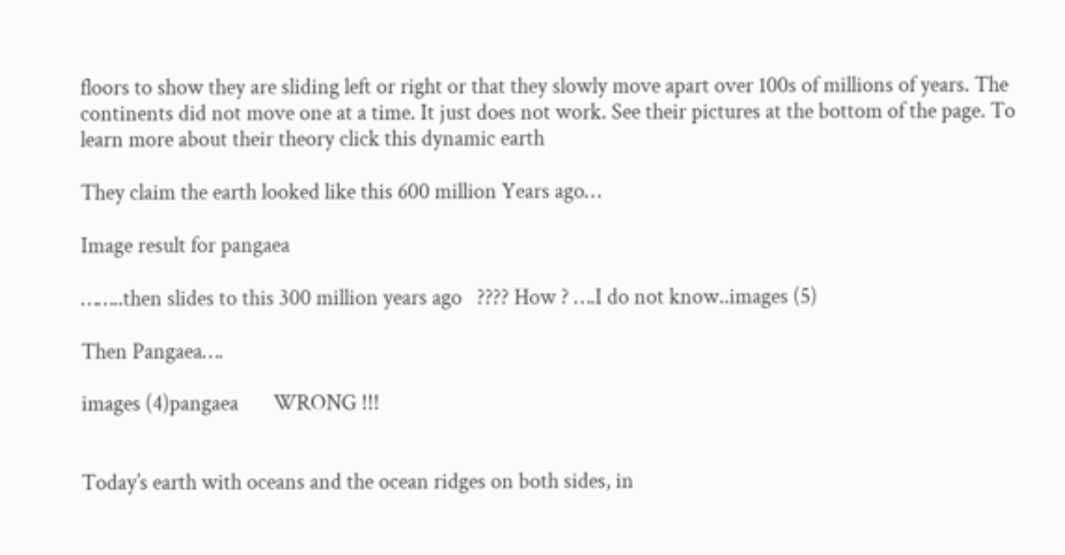floors to show they are sliding left or right or that they slowly move apart over 100s of millions of years. The continents did not move one at a time. It just does not work. See their pictures at the bottom of the page. To learn more about their theory click this dynamic earth

They claim the earth looked like this 600 million Years ago…

Image result for pangaea

……..then slides to this 300 million years ago   ???? How ? ….I do not know..images (5)

Then Pangaea….

images (4)pangaea       WRONG !!!


Today’s earth with oceans and the ocean ridges on both sides, in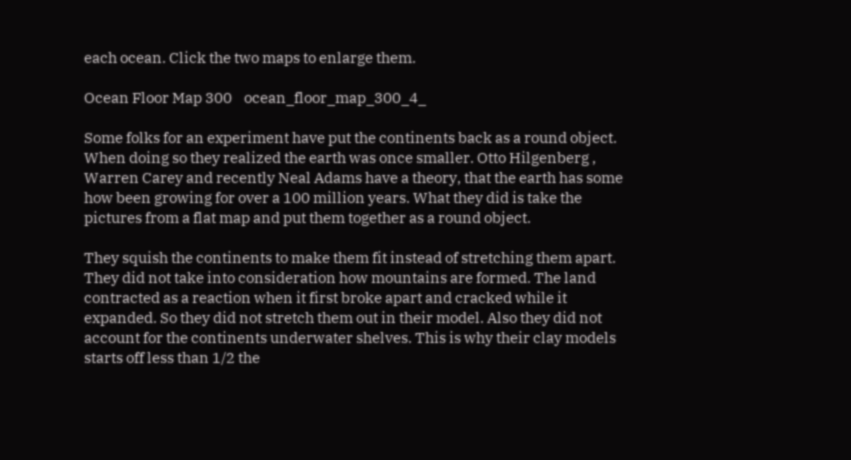each ocean. Click the two maps to enlarge them.

Ocean Floor Map 300    ocean_floor_map_300_4_

Some folks for an experiment have put the continents back as a round object. When doing so they realized the earth was once smaller. Otto Hilgenberg , Warren Carey and recently Neal Adams have a theory, that the earth has some how been growing for over a 100 million years. What they did is take the pictures from a flat map and put them together as a round object.

They squish the continents to make them fit instead of stretching them apart. They did not take into consideration how mountains are formed. The land contracted as a reaction when it first broke apart and cracked while it expanded. So they did not stretch them out in their model. Also they did not account for the continents underwater shelves. This is why their clay models starts off less than 1/2 the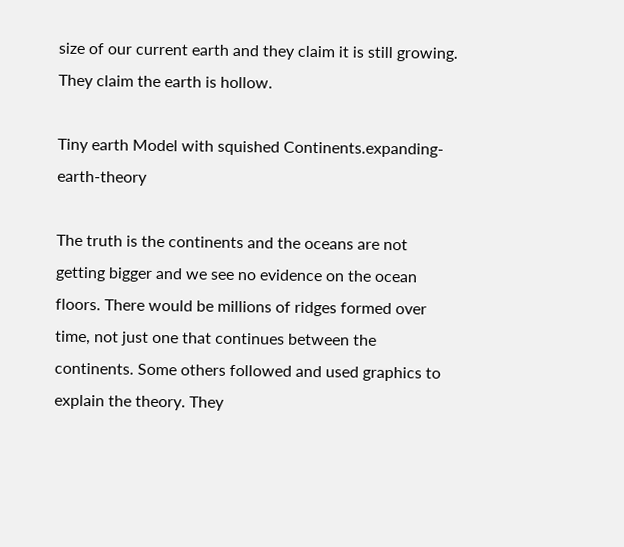size of our current earth and they claim it is still growing. They claim the earth is hollow.

Tiny earth Model with squished Continents.expanding-earth-theory

The truth is the continents and the oceans are not getting bigger and we see no evidence on the ocean floors. There would be millions of ridges formed over time, not just one that continues between the continents. Some others followed and used graphics to explain the theory. They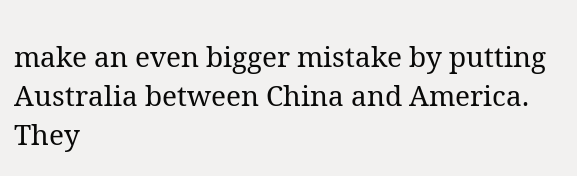make an even bigger mistake by putting Australia between China and America. They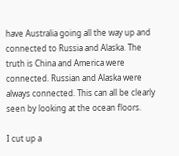have Australia going all the way up and connected to Russia and Alaska. The truth is China and America were connected. Russian and Alaska were always connected. This can all be clearly seen by looking at the ocean floors.

I cut up a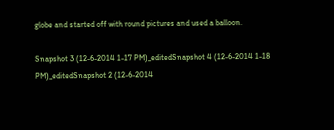globe and started off with round pictures and used a balloon.

Snapshot 3 (12-6-2014 1-17 PM)_editedSnapshot 4 (12-6-2014 1-18 PM)_editedSnapshot 2 (12-6-2014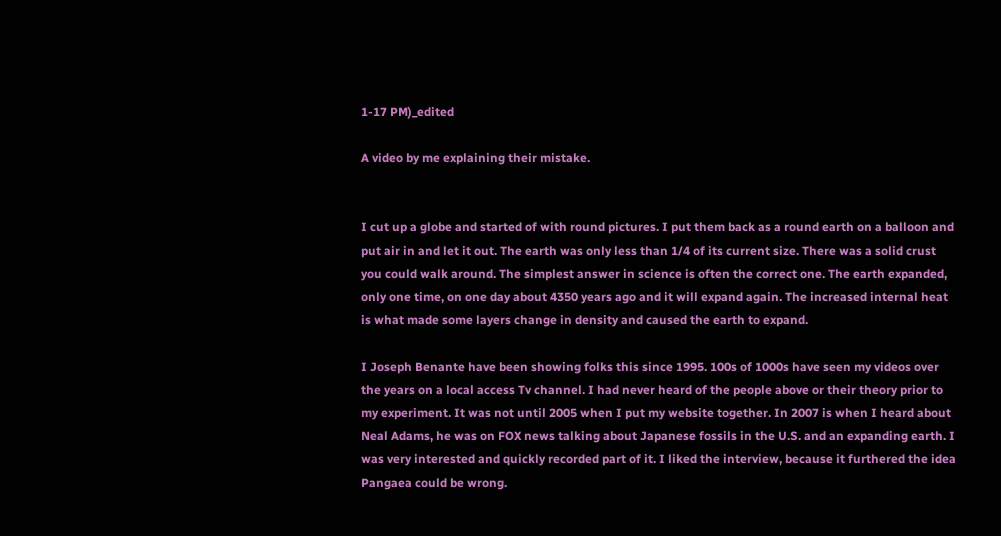1-17 PM)_edited

A video by me explaining their mistake.


I cut up a globe and started of with round pictures. I put them back as a round earth on a balloon and put air in and let it out. The earth was only less than 1/4 of its current size. There was a solid crust you could walk around. The simplest answer in science is often the correct one. The earth expanded, only one time, on one day about 4350 years ago and it will expand again. The increased internal heat is what made some layers change in density and caused the earth to expand.

I Joseph Benante have been showing folks this since 1995. 100s of 1000s have seen my videos over the years on a local access Tv channel. I had never heard of the people above or their theory prior to my experiment. It was not until 2005 when I put my website together. In 2007 is when I heard about Neal Adams, he was on FOX news talking about Japanese fossils in the U.S. and an expanding earth. I was very interested and quickly recorded part of it. I liked the interview, because it furthered the idea Pangaea could be wrong.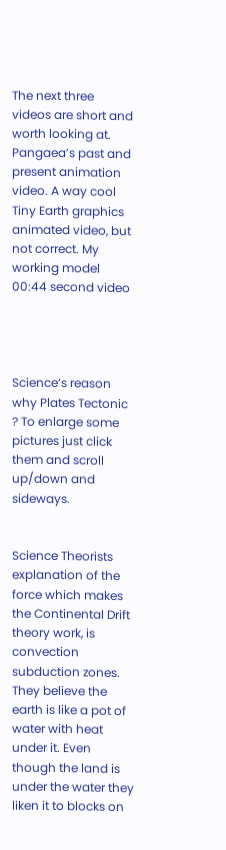The next three videos are short and worth looking at. Pangaea’s past and present animation video. A way cool Tiny Earth graphics animated video, but not correct. My working model 00:44 second video




Science’s reason why Plates Tectonic ? To enlarge some pictures just click them and scroll up/down and sideways.


Science Theorists explanation of the force which makes the Continental Drift theory work, is convection subduction zones. They believe the earth is like a pot of water with heat under it. Even though the land is under the water they liken it to blocks on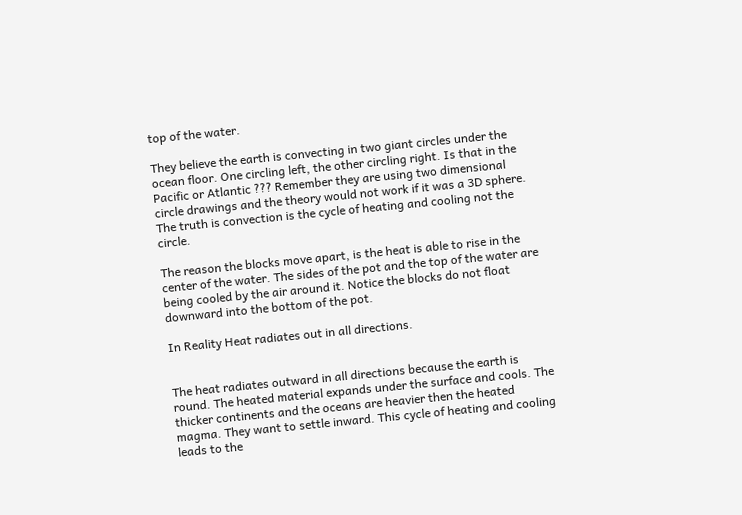top of the water.

They believe the earth is convecting in two giant circles under the ocean floor. One circling left, the other circling right. Is that in the Pacific or Atlantic ??? Remember they are using two dimensional circle drawings and the theory would not work if it was a 3D sphere. The truth is convection is the cycle of heating and cooling not the circle.

The reason the blocks move apart, is the heat is able to rise in the center of the water. The sides of the pot and the top of the water are being cooled by the air around it. Notice the blocks do not float downward into the bottom of the pot.

In Reality Heat radiates out in all directions.


The heat radiates outward in all directions because the earth is round. The heated material expands under the surface and cools. The thicker continents and the oceans are heavier then the heated magma. They want to settle inward. This cycle of heating and cooling leads to the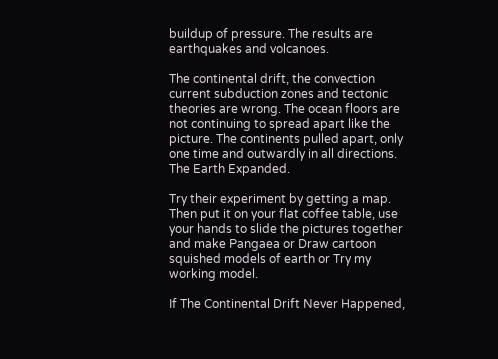buildup of pressure. The results are earthquakes and volcanoes.

The continental drift, the convection current subduction zones and tectonic theories are wrong. The ocean floors are not continuing to spread apart like the picture. The continents pulled apart, only one time and outwardly in all directions. The Earth Expanded.

Try their experiment by getting a map. Then put it on your flat coffee table, use your hands to slide the pictures together and make Pangaea or Draw cartoon squished models of earth or Try my working model.

If The Continental Drift Never Happened,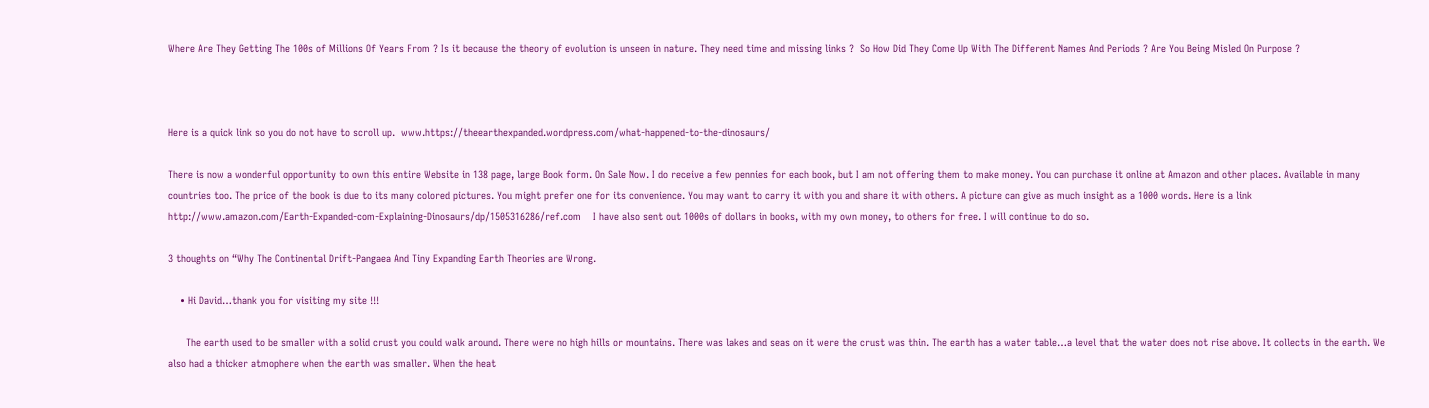Where Are They Getting The 100s of Millions Of Years From ? Is it because the theory of evolution is unseen in nature. They need time and missing links ?  So How Did They Come Up With The Different Names And Periods ? Are You Being Misled On Purpose ?



Here is a quick link so you do not have to scroll up.  www.https://theearthexpanded.wordpress.com/what-happened-to-the-dinosaurs/

There is now a wonderful opportunity to own this entire Website in 138 page, large Book form. On Sale Now. I do receive a few pennies for each book, but I am not offering them to make money. You can purchase it online at Amazon and other places. Available in many countries too. The price of the book is due to its many colored pictures. You might prefer one for its convenience. You may want to carry it with you and share it with others. A picture can give as much insight as a 1000 words. Here is a link  http://www.amazon.com/Earth-Expanded-com-Explaining-Dinosaurs/dp/1505316286/ref.com    I have also sent out 1000s of dollars in books, with my own money, to others for free. I will continue to do so.

3 thoughts on “Why The Continental Drift-Pangaea And Tiny Expanding Earth Theories are Wrong.

    • Hi David…thank you for visiting my site !!!

      The earth used to be smaller with a solid crust you could walk around. There were no high hills or mountains. There was lakes and seas on it were the crust was thin. The earth has a water table…a level that the water does not rise above. It collects in the earth. We also had a thicker atmophere when the earth was smaller. When the heat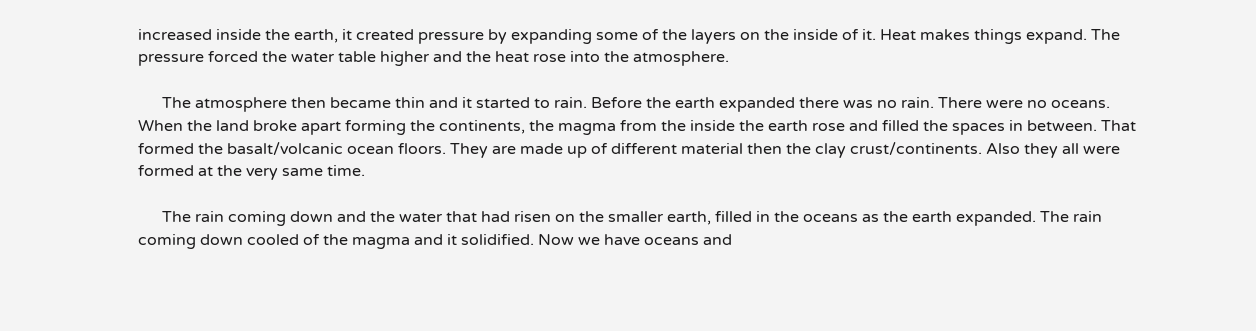increased inside the earth, it created pressure by expanding some of the layers on the inside of it. Heat makes things expand. The pressure forced the water table higher and the heat rose into the atmosphere.

      The atmosphere then became thin and it started to rain. Before the earth expanded there was no rain. There were no oceans. When the land broke apart forming the continents, the magma from the inside the earth rose and filled the spaces in between. That formed the basalt/volcanic ocean floors. They are made up of different material then the clay crust/continents. Also they all were formed at the very same time.

      The rain coming down and the water that had risen on the smaller earth, filled in the oceans as the earth expanded. The rain coming down cooled of the magma and it solidified. Now we have oceans and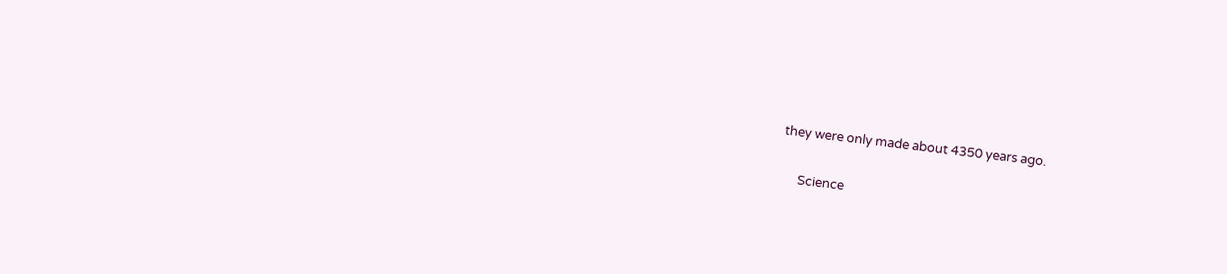they were only made about 4350 years ago.

      Science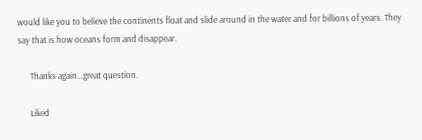would like you to believe the continents float and slide around in the water and for billions of years. They say that is how oceans form and disappear.

      Thanks again…great question.

      Liked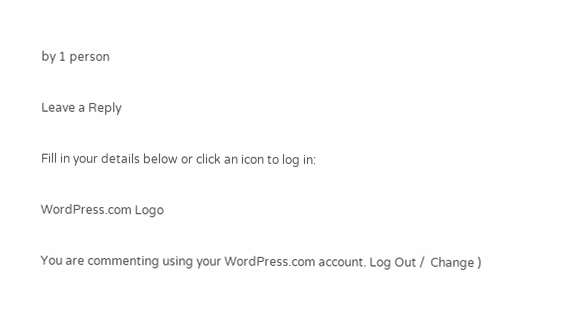by 1 person

Leave a Reply

Fill in your details below or click an icon to log in:

WordPress.com Logo

You are commenting using your WordPress.com account. Log Out /  Change )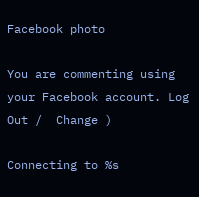Facebook photo

You are commenting using your Facebook account. Log Out /  Change )

Connecting to %s